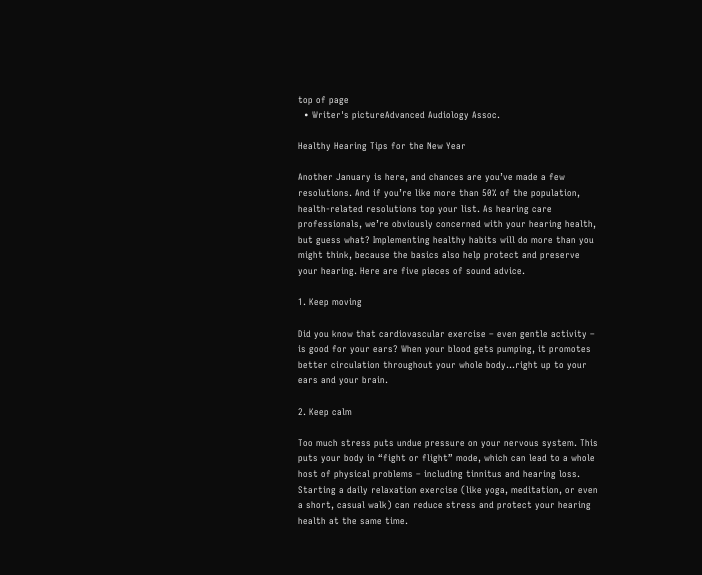top of page
  • Writer's pictureAdvanced Audiology Assoc.

Healthy Hearing Tips for the New Year

Another January is here, and chances are you’ve made a few resolutions. And if you’re like more than 50% of the population, health-related resolutions top your list. As hearing care professionals, we’re obviously concerned with your hearing health, but guess what? Implementing healthy habits will do more than you might think, because the basics also help protect and preserve your hearing. Here are five pieces of sound advice.

1. Keep moving

Did you know that cardiovascular exercise – even gentle activity – is good for your ears? When your blood gets pumping, it promotes better circulation throughout your whole body…right up to your ears and your brain.

2. Keep calm

Too much stress puts undue pressure on your nervous system. This puts your body in “fight or flight” mode, which can lead to a whole host of physical problems – including tinnitus and hearing loss. Starting a daily relaxation exercise (like yoga, meditation, or even a short, casual walk) can reduce stress and protect your hearing health at the same time.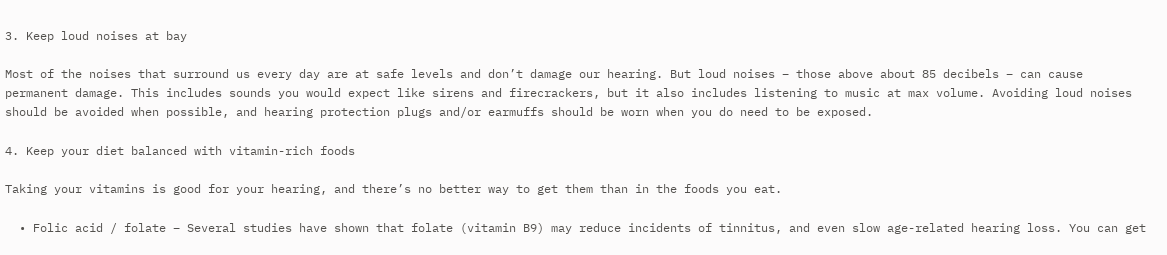3. Keep loud noises at bay

Most of the noises that surround us every day are at safe levels and don’t damage our hearing. But loud noises – those above about 85 decibels – can cause permanent damage. This includes sounds you would expect like sirens and firecrackers, but it also includes listening to music at max volume. Avoiding loud noises should be avoided when possible, and hearing protection plugs and/or earmuffs should be worn when you do need to be exposed.

4. Keep your diet balanced with vitamin-rich foods

Taking your vitamins is good for your hearing, and there’s no better way to get them than in the foods you eat.

  • Folic acid / folate – Several studies have shown that folate (vitamin B9) may reduce incidents of tinnitus, and even slow age-related hearing loss. You can get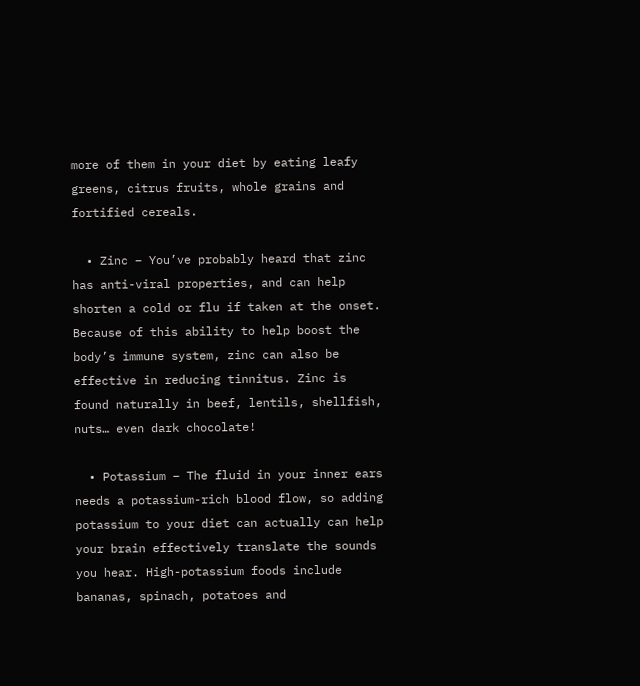more of them in your diet by eating leafy greens, citrus fruits, whole grains and fortified cereals.

  • Zinc – You’ve probably heard that zinc has anti-viral properties, and can help shorten a cold or flu if taken at the onset. Because of this ability to help boost the body’s immune system, zinc can also be effective in reducing tinnitus. Zinc is found naturally in beef, lentils, shellfish, nuts… even dark chocolate!

  • Potassium – The fluid in your inner ears needs a potassium-rich blood flow, so adding potassium to your diet can actually can help your brain effectively translate the sounds you hear. High-potassium foods include bananas, spinach, potatoes and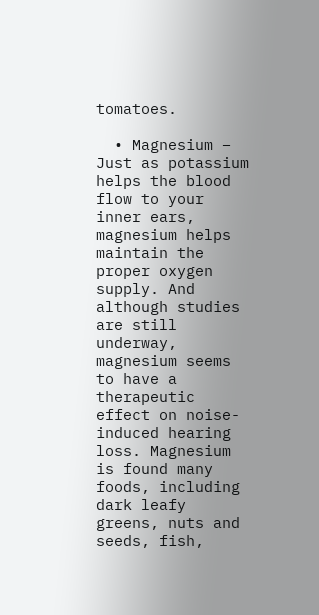tomatoes.

  • Magnesium – Just as potassium helps the blood flow to your inner ears, magnesium helps maintain the proper oxygen supply. And although studies are still underway, magnesium seems to have a therapeutic effect on noise-induced hearing loss. Magnesium is found many foods, including dark leafy greens, nuts and seeds, fish,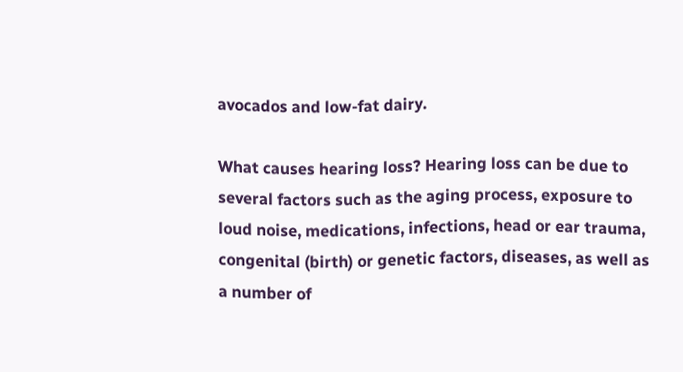avocados and low-fat dairy.

What causes hearing loss? Hearing loss can be due to several factors such as the aging process, exposure to loud noise, medications, infections, head or ear trauma, congenital (birth) or genetic factors, diseases, as well as a number of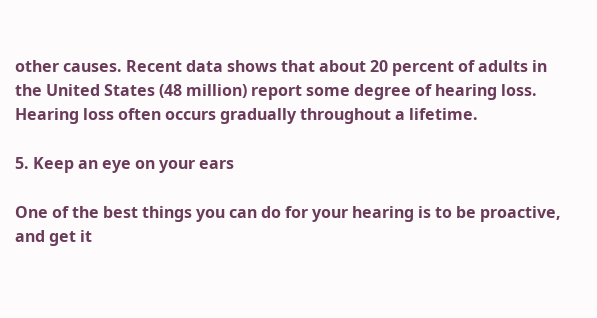other causes. Recent data shows that about 20 percent of adults in the United States (48 million) report some degree of hearing loss. Hearing loss often occurs gradually throughout a lifetime.

5. Keep an eye on your ears

One of the best things you can do for your hearing is to be proactive, and get it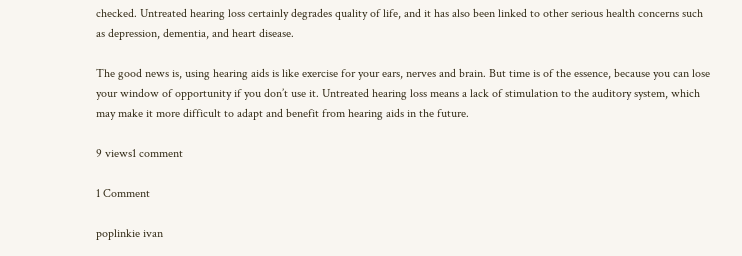checked. Untreated hearing loss certainly degrades quality of life, and it has also been linked to other serious health concerns such as depression, dementia, and heart disease.

The good news is, using hearing aids is like exercise for your ears, nerves and brain. But time is of the essence, because you can lose your window of opportunity if you don’t use it. Untreated hearing loss means a lack of stimulation to the auditory system, which may make it more difficult to adapt and benefit from hearing aids in the future.

9 views1 comment

1 Comment

poplinkie ivan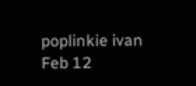poplinkie ivan
Feb 12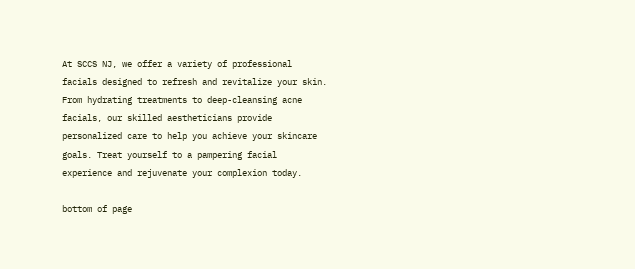At SCCS NJ, we offer a variety of professional facials designed to refresh and revitalize your skin. From hydrating treatments to deep-cleansing acne facials, our skilled aestheticians provide personalized care to help you achieve your skincare goals. Treat yourself to a pampering facial experience and rejuvenate your complexion today.

bottom of page